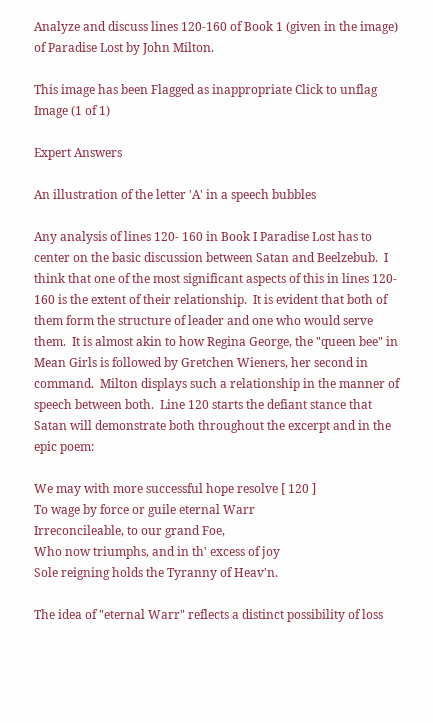Analyze and discuss lines 120-160 of Book 1 (given in the image) of Paradise Lost by John Milton.

This image has been Flagged as inappropriate Click to unflag
Image (1 of 1)

Expert Answers

An illustration of the letter 'A' in a speech bubbles

Any analysis of lines 120- 160 in Book I Paradise Lost has to center on the basic discussion between Satan and Beelzebub.  I think that one of the most significant aspects of this in lines 120- 160 is the extent of their relationship.  It is evident that both of them form the structure of leader and one who would serve them.  It is almost akin to how Regina George, the "queen bee" in Mean Girls is followed by Gretchen Wieners, her second in command.  Milton displays such a relationship in the manner of speech between both.  Line 120 starts the defiant stance that Satan will demonstrate both throughout the excerpt and in the epic poem:

We may with more successful hope resolve [ 120 ]
To wage by force or guile eternal Warr
Irreconcileable, to our grand Foe,
Who now triumphs, and in th' excess of joy
Sole reigning holds the Tyranny of Heav'n.

The idea of "eternal Warr" reflects a distinct possibility of loss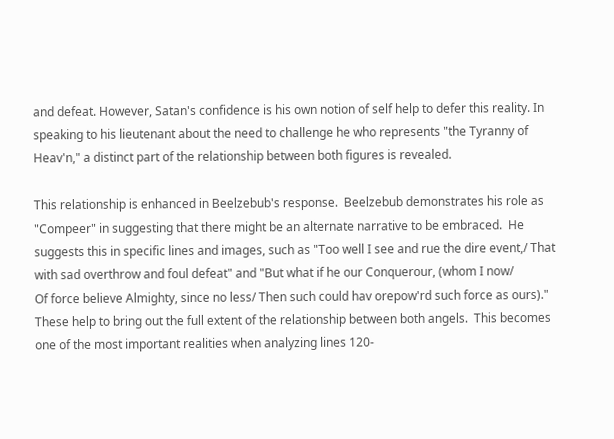and defeat. However, Satan's confidence is his own notion of self help to defer this reality. In speaking to his lieutenant about the need to challenge he who represents "the Tyranny of Heav'n," a distinct part of the relationship between both figures is revealed.

This relationship is enhanced in Beelzebub's response.  Beelzebub demonstrates his role as "Compeer" in suggesting that there might be an alternate narrative to be embraced.  He suggests this in specific lines and images, such as "Too well I see and rue the dire event,/ That with sad overthrow and foul defeat" and "But what if he our Conquerour, (whom I now/
Of force believe Almighty, since no less/ Then such could hav orepow'rd such force as ours)."  These help to bring out the full extent of the relationship between both angels.  This becomes one of the most important realities when analyzing lines 120-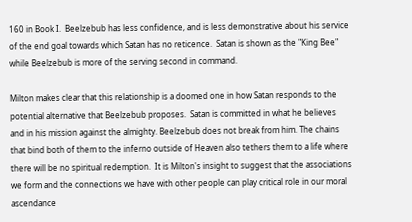160 in Book I.  Beelzebub has less confidence, and is less demonstrative about his service of the end goal towards which Satan has no reticence.  Satan is shown as the "King Bee" while Beelzebub is more of the serving second in command.

Milton makes clear that this relationship is a doomed one in how Satan responds to the potential alternative that Beelzebub proposes.  Satan is committed in what he believes and in his mission against the almighty. Beelzebub does not break from him. The chains that bind both of them to the inferno outside of Heaven also tethers them to a life where there will be no spiritual redemption.  It is Milton's insight to suggest that the associations we form and the connections we have with other people can play critical role in our moral ascendance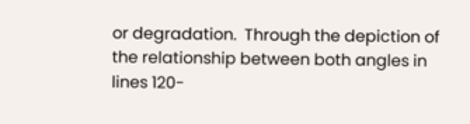or degradation.  Through the depiction of the relationship between both angles in lines 120-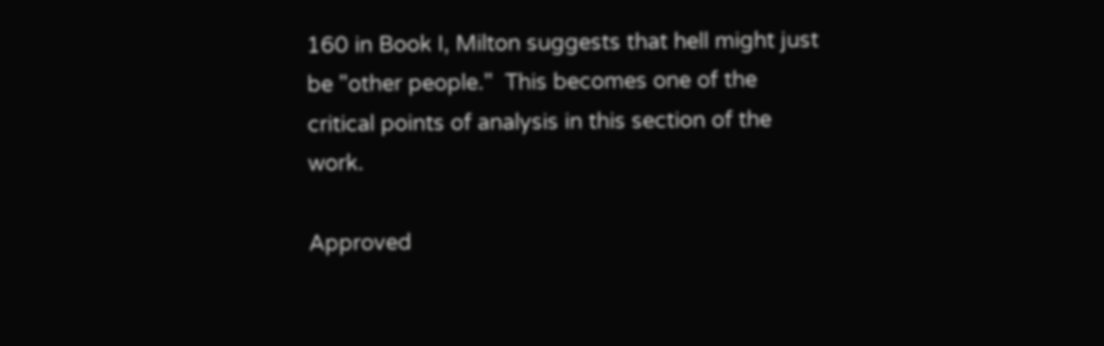160 in Book I, Milton suggests that hell might just be "other people."  This becomes one of the critical points of analysis in this section of the work.

Approved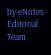by eNotes Editorial Team